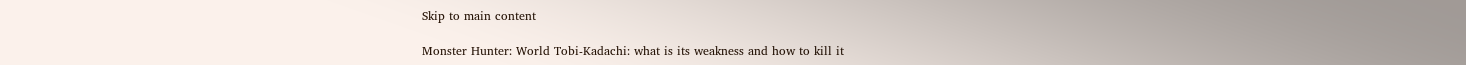Skip to main content

Monster Hunter: World Tobi-Kadachi: what is its weakness and how to kill it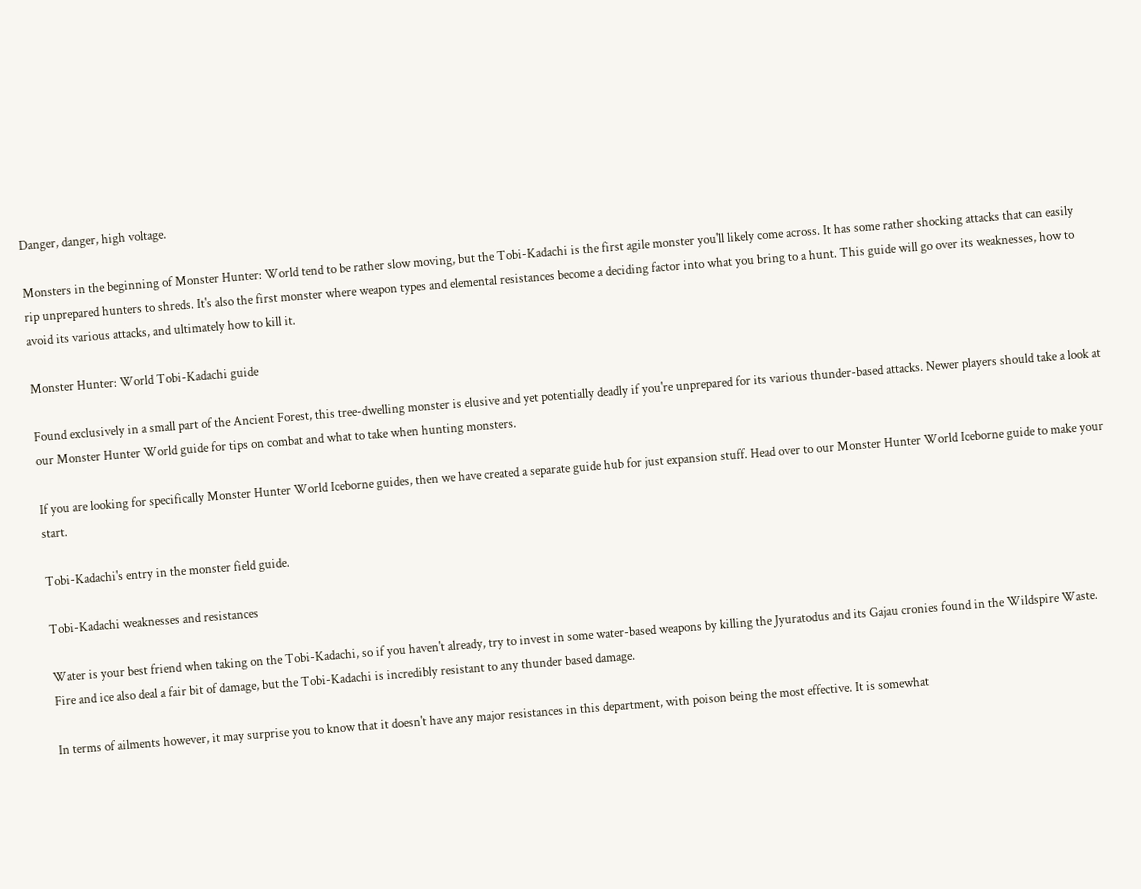Danger, danger, high voltage.

Monsters in the beginning of Monster Hunter: World tend to be rather slow moving, but the Tobi-Kadachi is the first agile monster you'll likely come across. It has some rather shocking attacks that can easily rip unprepared hunters to shreds. It's also the first monster where weapon types and elemental resistances become a deciding factor into what you bring to a hunt. This guide will go over its weaknesses, how to avoid its various attacks, and ultimately how to kill it.

Monster Hunter: World Tobi-Kadachi guide

Found exclusively in a small part of the Ancient Forest, this tree-dwelling monster is elusive and yet potentially deadly if you're unprepared for its various thunder-based attacks. Newer players should take a look at our Monster Hunter World guide for tips on combat and what to take when hunting monsters.

If you are looking for specifically Monster Hunter World Iceborne guides, then we have created a separate guide hub for just expansion stuff. Head over to our Monster Hunter World Iceborne guide to make your start.

Tobi-Kadachi's entry in the monster field guide.

Tobi-Kadachi weaknesses and resistances

Water is your best friend when taking on the Tobi-Kadachi, so if you haven't already, try to invest in some water-based weapons by killing the Jyuratodus and its Gajau cronies found in the Wildspire Waste. Fire and ice also deal a fair bit of damage, but the Tobi-Kadachi is incredibly resistant to any thunder based damage.

In terms of ailments however, it may surprise you to know that it doesn't have any major resistances in this department, with poison being the most effective. It is somewhat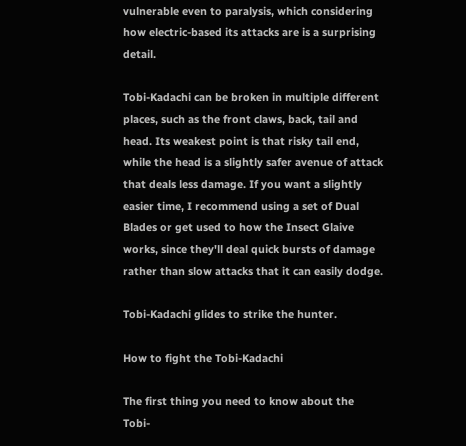vulnerable even to paralysis, which considering how electric-based its attacks are is a surprising detail.

Tobi-Kadachi can be broken in multiple different places, such as the front claws, back, tail and head. Its weakest point is that risky tail end, while the head is a slightly safer avenue of attack that deals less damage. If you want a slightly easier time, I recommend using a set of Dual Blades or get used to how the Insect Glaive works, since they'll deal quick bursts of damage rather than slow attacks that it can easily dodge.

Tobi-Kadachi glides to strike the hunter.

How to fight the Tobi-Kadachi

The first thing you need to know about the Tobi-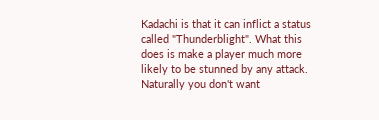Kadachi is that it can inflict a status called "Thunderblight". What this does is make a player much more likely to be stunned by any attack. Naturally you don't want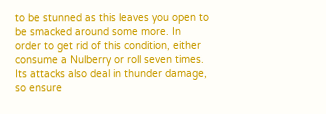to be stunned as this leaves you open to be smacked around some more. In order to get rid of this condition, either consume a Nulberry or roll seven times. Its attacks also deal in thunder damage, so ensure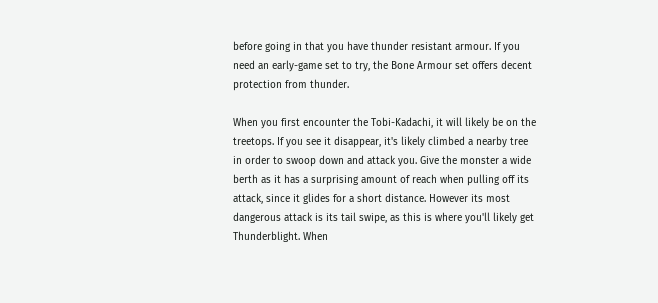before going in that you have thunder resistant armour. If you need an early-game set to try, the Bone Armour set offers decent protection from thunder.

When you first encounter the Tobi-Kadachi, it will likely be on the treetops. If you see it disappear, it's likely climbed a nearby tree in order to swoop down and attack you. Give the monster a wide berth as it has a surprising amount of reach when pulling off its attack, since it glides for a short distance. However its most dangerous attack is its tail swipe, as this is where you'll likely get Thunderblight. When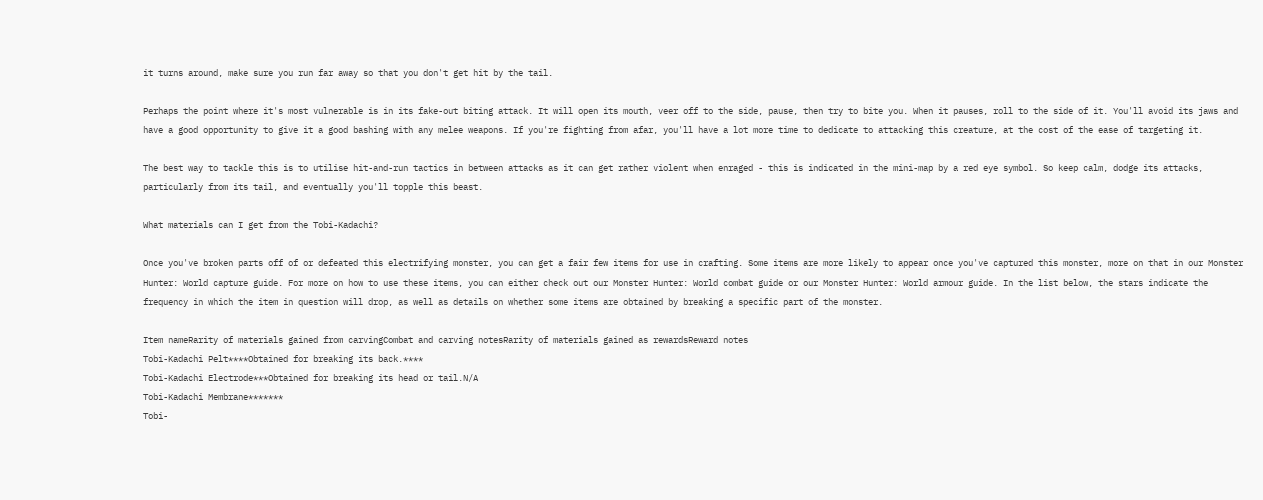it turns around, make sure you run far away so that you don't get hit by the tail.

Perhaps the point where it's most vulnerable is in its fake-out biting attack. It will open its mouth, veer off to the side, pause, then try to bite you. When it pauses, roll to the side of it. You'll avoid its jaws and have a good opportunity to give it a good bashing with any melee weapons. If you're fighting from afar, you'll have a lot more time to dedicate to attacking this creature, at the cost of the ease of targeting it.

The best way to tackle this is to utilise hit-and-run tactics in between attacks as it can get rather violent when enraged - this is indicated in the mini-map by a red eye symbol. So keep calm, dodge its attacks, particularly from its tail, and eventually you'll topple this beast.

What materials can I get from the Tobi-Kadachi?

Once you've broken parts off of or defeated this electrifying monster, you can get a fair few items for use in crafting. Some items are more likely to appear once you've captured this monster, more on that in our Monster Hunter: World capture guide. For more on how to use these items, you can either check out our Monster Hunter: World combat guide or our Monster Hunter: World armour guide. In the list below, the stars indicate the frequency in which the item in question will drop, as well as details on whether some items are obtained by breaking a specific part of the monster.

Item nameRarity of materials gained from carvingCombat and carving notesRarity of materials gained as rewardsReward notes
Tobi-Kadachi Pelt****Obtained for breaking its back.****
Tobi-Kadachi Electrode***Obtained for breaking its head or tail.N/A
Tobi-Kadachi Membrane*******
Tobi-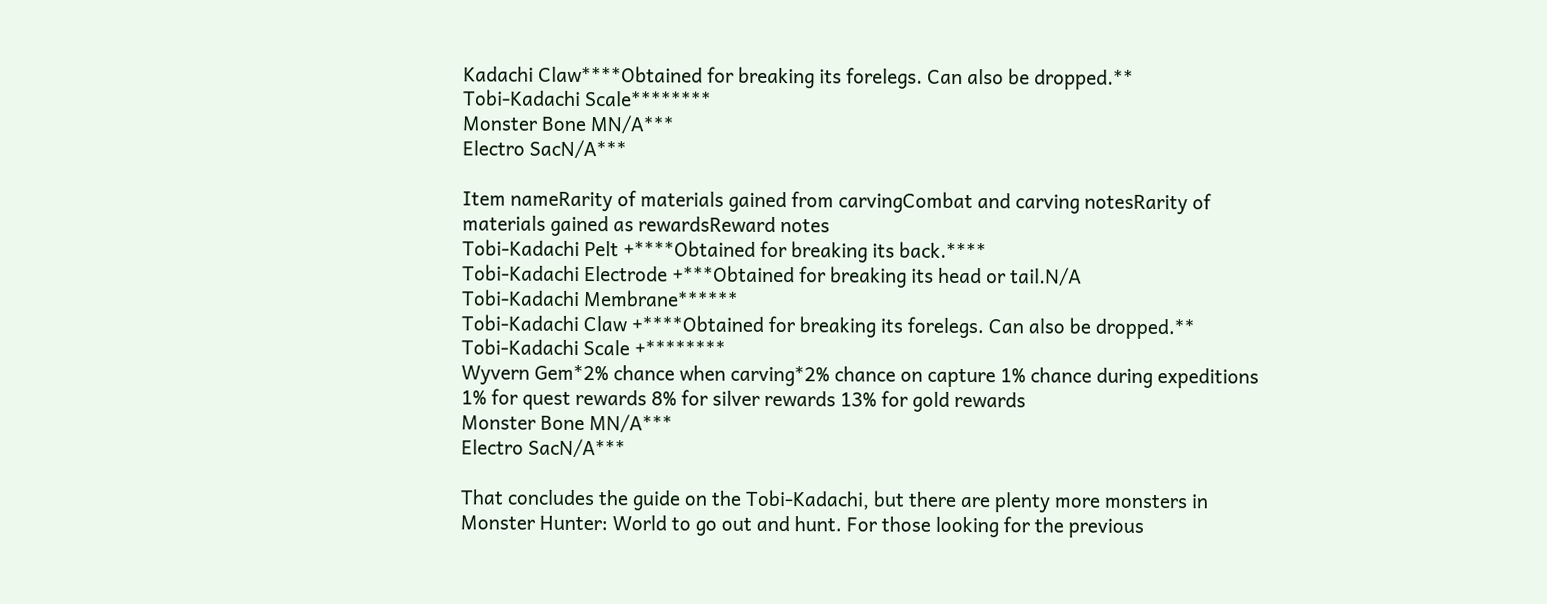Kadachi Claw****Obtained for breaking its forelegs. Can also be dropped.**
Tobi-Kadachi Scale********
Monster Bone MN/A***
Electro SacN/A***

Item nameRarity of materials gained from carvingCombat and carving notesRarity of materials gained as rewardsReward notes
Tobi-Kadachi Pelt +****Obtained for breaking its back.****
Tobi-Kadachi Electrode +***Obtained for breaking its head or tail.N/A
Tobi-Kadachi Membrane******
Tobi-Kadachi Claw +****Obtained for breaking its forelegs. Can also be dropped.**
Tobi-Kadachi Scale +********
Wyvern Gem*2% chance when carving*2% chance on capture 1% chance during expeditions 1% for quest rewards 8% for silver rewards 13% for gold rewards
Monster Bone MN/A***
Electro SacN/A***

That concludes the guide on the Tobi-Kadachi, but there are plenty more monsters in Monster Hunter: World to go out and hunt. For those looking for the previous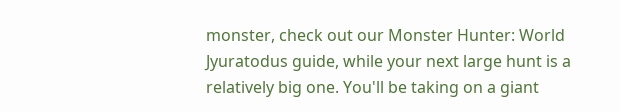monster, check out our Monster Hunter: World Jyuratodus guide, while your next large hunt is a relatively big one. You'll be taking on a giant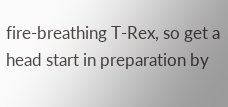fire-breathing T-Rex, so get a head start in preparation by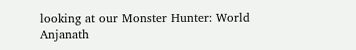looking at our Monster Hunter: World Anjanath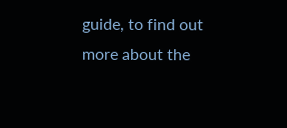guide, to find out more about the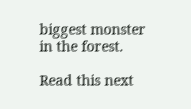biggest monster in the forest.

Read this next